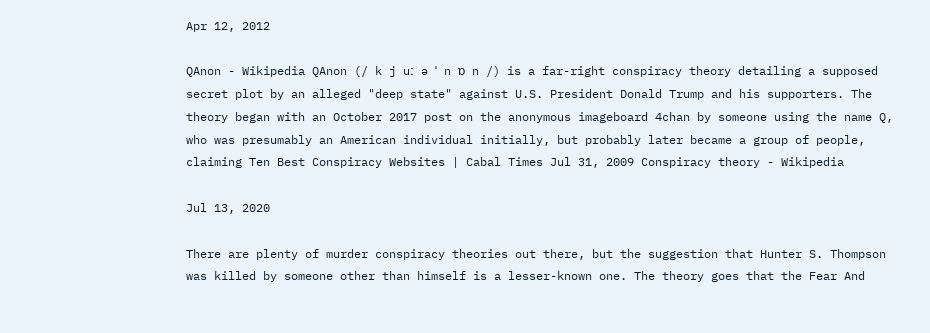Apr 12, 2012

QAnon - Wikipedia QAnon (/ k j uː ə ˈ n ɒ n /) is a far-right conspiracy theory detailing a supposed secret plot by an alleged "deep state" against U.S. President Donald Trump and his supporters. The theory began with an October 2017 post on the anonymous imageboard 4chan by someone using the name Q, who was presumably an American individual initially, but probably later became a group of people, claiming Ten Best Conspiracy Websites | Cabal Times Jul 31, 2009 Conspiracy theory - Wikipedia

Jul 13, 2020

There are plenty of murder conspiracy theories out there, but the suggestion that Hunter S. Thompson was killed by someone other than himself is a lesser-known one. The theory goes that the Fear And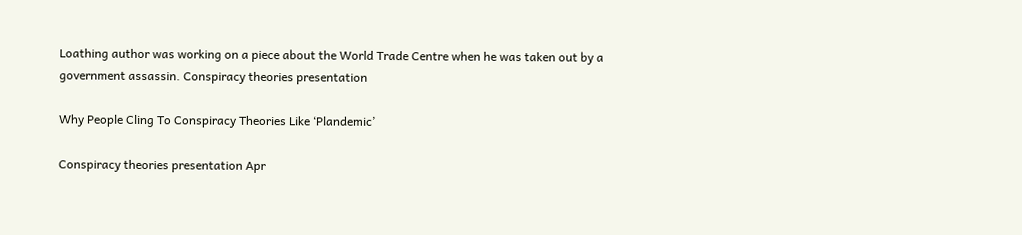Loathing author was working on a piece about the World Trade Centre when he was taken out by a government assassin. Conspiracy theories presentation

Why People Cling To Conspiracy Theories Like ‘Plandemic’

Conspiracy theories presentation Apr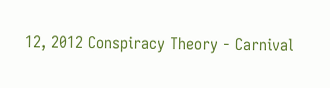12, 2012 Conspiracy Theory - Carnival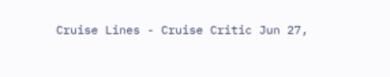Cruise Lines - Cruise Critic Jun 27,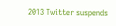2013 Twitter suspends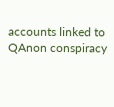accounts linked to QAnon conspiracy